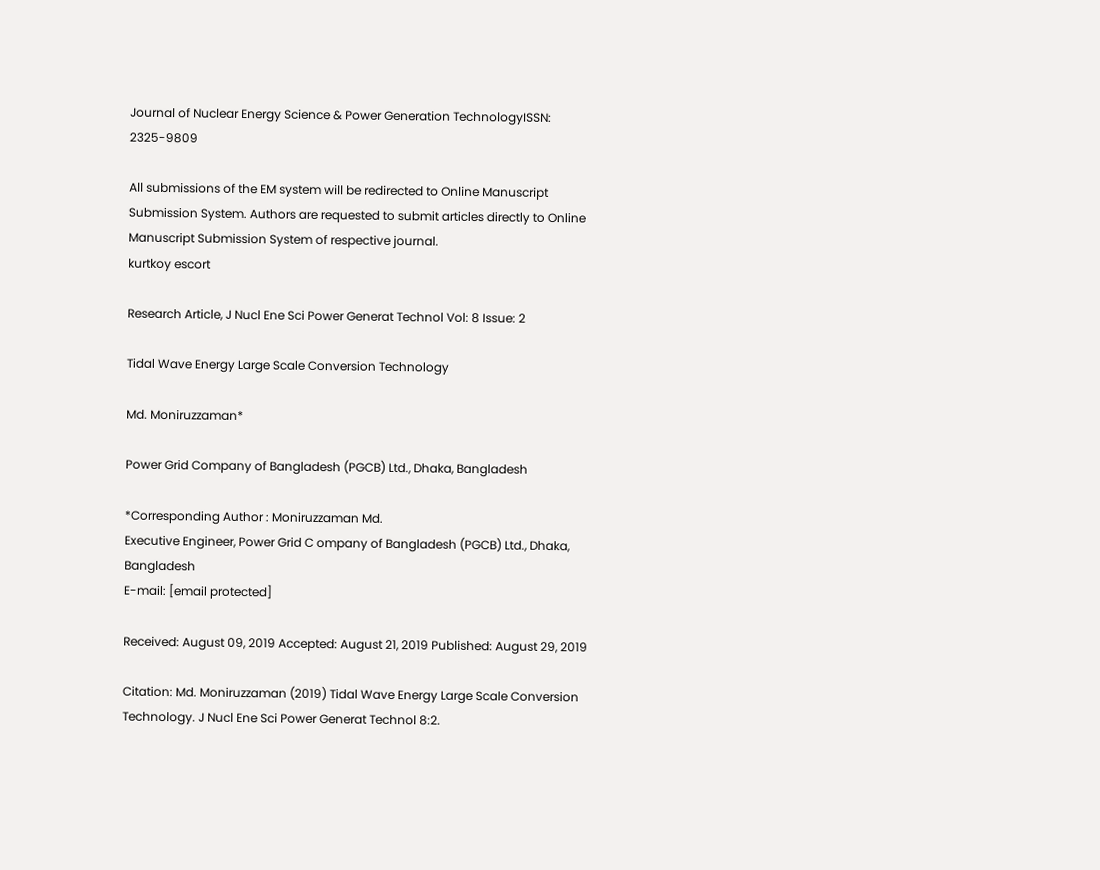Journal of Nuclear Energy Science & Power Generation TechnologyISSN: 2325-9809

All submissions of the EM system will be redirected to Online Manuscript Submission System. Authors are requested to submit articles directly to Online Manuscript Submission System of respective journal.
kurtkoy escort

Research Article, J Nucl Ene Sci Power Generat Technol Vol: 8 Issue: 2

Tidal Wave Energy Large Scale Conversion Technology

Md. Moniruzzaman*

Power Grid Company of Bangladesh (PGCB) Ltd., Dhaka, Bangladesh

*Corresponding Author : Moniruzzaman Md.
Executive Engineer, Power Grid C ompany of Bangladesh (PGCB) Ltd., Dhaka, Bangladesh
E-mail: [email protected]

Received: August 09, 2019 Accepted: August 21, 2019 Published: August 29, 2019

Citation: Md. Moniruzzaman (2019) Tidal Wave Energy Large Scale Conversion Technology. J Nucl Ene Sci Power Generat Technol 8:2.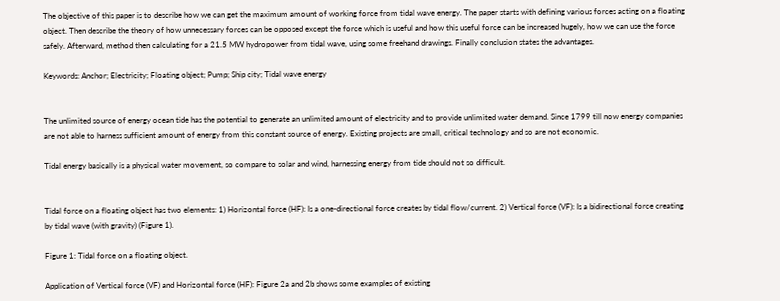The objective of this paper is to describe how we can get the maximum amount of working force from tidal wave energy. The paper starts with defining various forces acting on a floating object. Then describe the theory of how unnecessary forces can be opposed except the force which is useful and how this useful force can be increased hugely, how we can use the force safely. Afterward, method then calculating for a 21.5 MW hydropower from tidal wave, using some freehand drawings. Finally conclusion states the advantages.

Keywords: Anchor; Electricity; Floating object; Pump; Ship city; Tidal wave energy


The unlimited source of energy ocean tide has the potential to generate an unlimited amount of electricity and to provide unlimited water demand. Since 1799 till now energy companies are not able to harness sufficient amount of energy from this constant source of energy. Existing projects are small, critical technology and so are not economic.

Tidal energy basically is a physical water movement, so compare to solar and wind, harnessing energy from tide should not so difficult.


Tidal force on a floating object has two elements: 1) Horizontal force (HF): Is a one-directional force creates by tidal flow/current. 2) Vertical force (VF): Is a bidirectional force creating by tidal wave (with gravity) (Figure 1).

Figure 1: Tidal force on a floating object.

Application of Vertical force (VF) and Horizontal force (HF): Figure 2a and 2b shows some examples of existing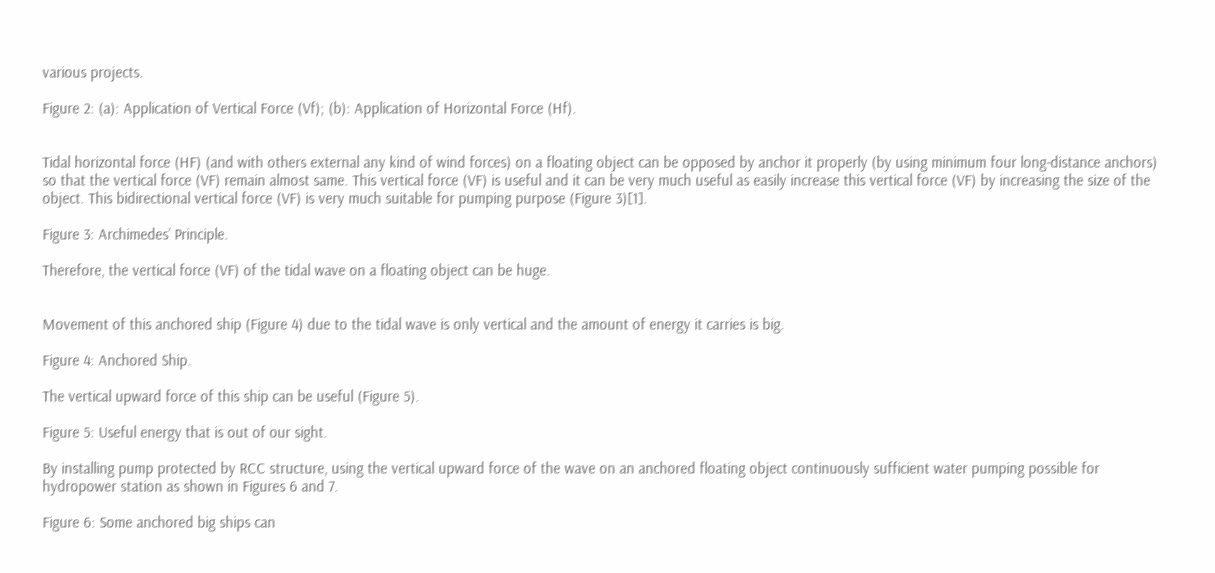various projects.

Figure 2: (a): Application of Vertical Force (Vf); (b): Application of Horizontal Force (Hf).


Tidal horizontal force (HF) (and with others external any kind of wind forces) on a floating object can be opposed by anchor it properly (by using minimum four long-distance anchors) so that the vertical force (VF) remain almost same. This vertical force (VF) is useful and it can be very much useful as easily increase this vertical force (VF) by increasing the size of the object. This bidirectional vertical force (VF) is very much suitable for pumping purpose (Figure 3)[1].

Figure 3: Archimedes’ Principle.

Therefore, the vertical force (VF) of the tidal wave on a floating object can be huge.


Movement of this anchored ship (Figure 4) due to the tidal wave is only vertical and the amount of energy it carries is big.

Figure 4: Anchored Ship.

The vertical upward force of this ship can be useful (Figure 5).

Figure 5: Useful energy that is out of our sight.

By installing pump protected by RCC structure, using the vertical upward force of the wave on an anchored floating object continuously sufficient water pumping possible for hydropower station as shown in Figures 6 and 7.

Figure 6: Some anchored big ships can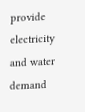provide electricity and water demand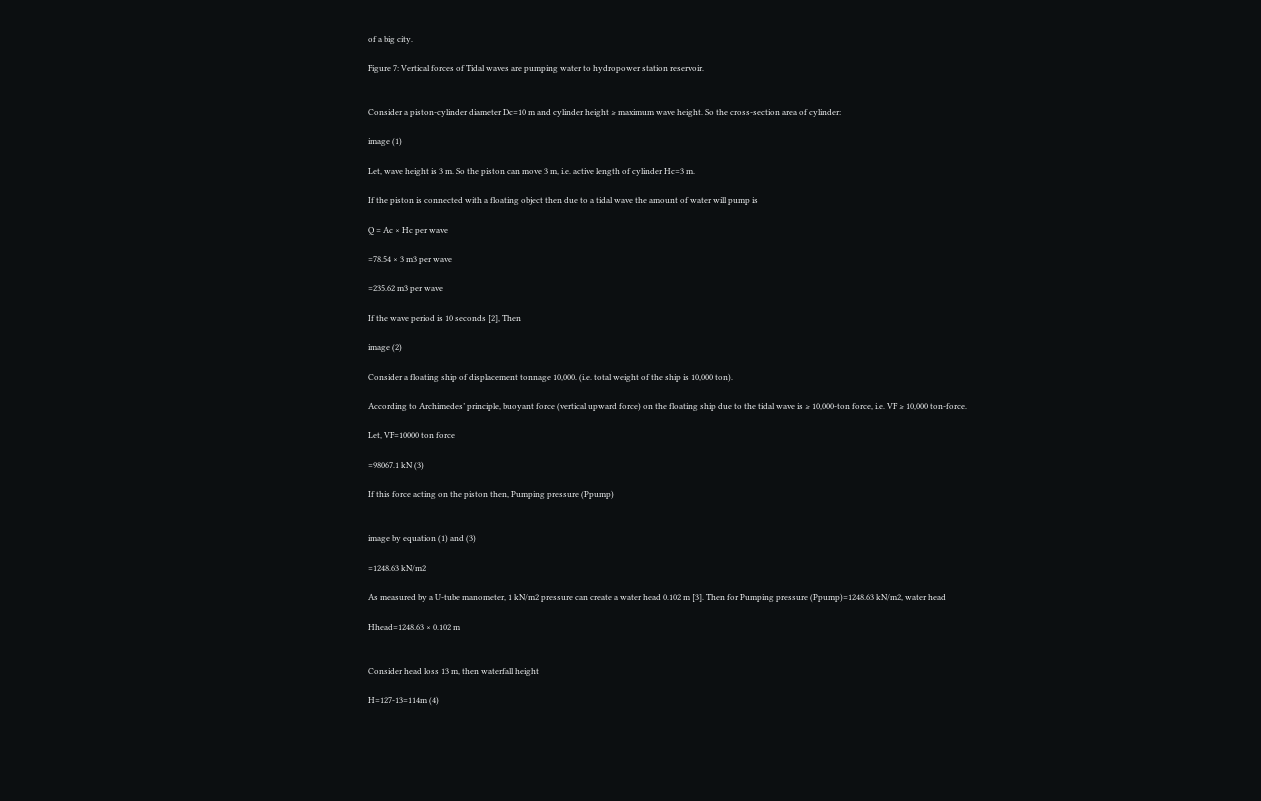of a big city.

Figure 7: Vertical forces of Tidal waves are pumping water to hydropower station reservoir.


Consider a piston-cylinder diameter Dc=10 m and cylinder height ≥ maximum wave height. So the cross-section area of cylinder:

image (1)

Let, wave height is 3 m. So the piston can move 3 m, i.e. active length of cylinder Hc=3 m.

If the piston is connected with a floating object then due to a tidal wave the amount of water will pump is

Q = Ac × Hc per wave

=78.54 × 3 m3 per wave

=235.62 m3 per wave

If the wave period is 10 seconds [2], Then

image (2)

Consider a floating ship of displacement tonnage 10,000. (i.e. total weight of the ship is 10,000 ton).

According to Archimedes’ principle, buoyant force (vertical upward force) on the floating ship due to the tidal wave is ≥ 10,000-ton force, i.e. VF ≥ 10,000 ton-force.

Let, VF=10000 ton force

=98067.1 kN (3)

If this force acting on the piston then, Pumping pressure (Ppump)


image by equation (1) and (3)

=1248.63 kN/m2

As measured by a U-tube manometer, 1 kN/m2 pressure can create a water head 0.102 m [3]. Then for Pumping pressure (Ppump)=1248.63 kN/m2, water head

Hhead=1248.63 × 0.102 m


Consider head loss 13 m, then waterfall height

H=127-13=114m (4)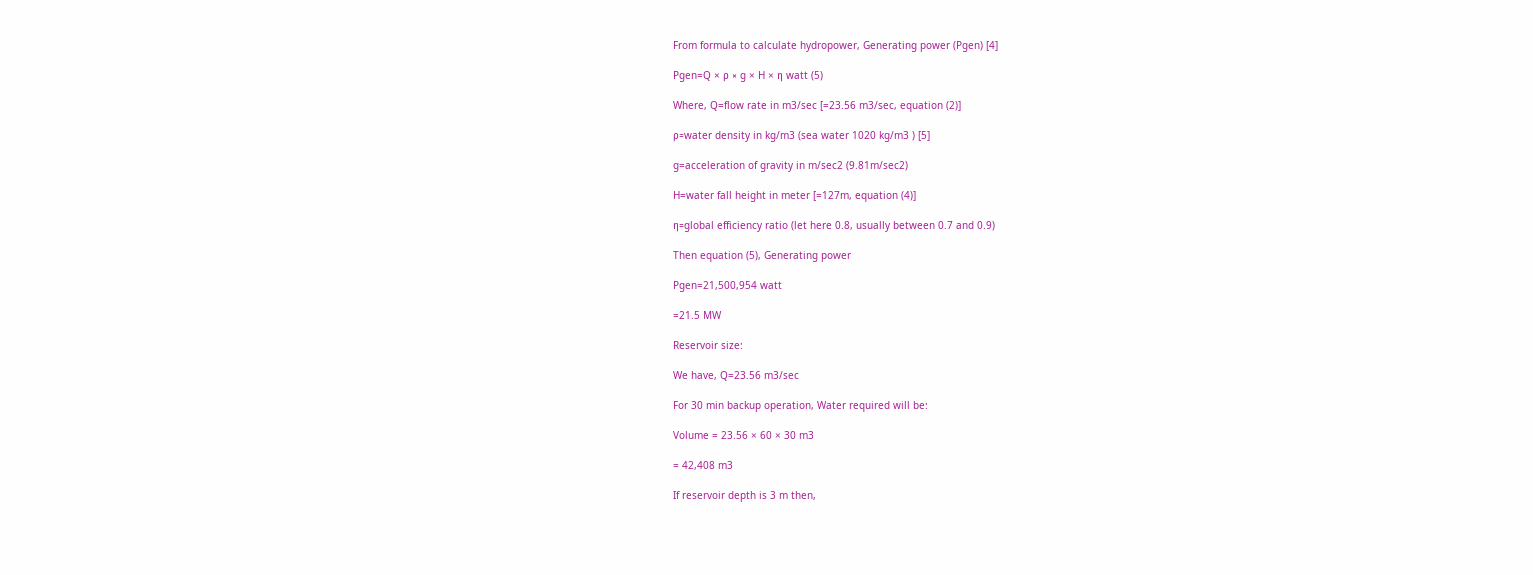From formula to calculate hydropower, Generating power (Pgen) [4]

Pgen=Q × ρ × g × H × η watt (5)

Where, Q=flow rate in m3/sec [=23.56 m3/sec, equation (2)]

ρ=water density in kg/m3 (sea water 1020 kg/m3 ) [5]

g=acceleration of gravity in m/sec2 (9.81m/sec2)

H=water fall height in meter [=127m, equation (4)]

η=global efficiency ratio (let here 0.8, usually between 0.7 and 0.9)

Then equation (5), Generating power

Pgen=21,500,954 watt

=21.5 MW

Reservoir size:

We have, Q=23.56 m3/sec

For 30 min backup operation, Water required will be:

Volume = 23.56 × 60 × 30 m3

= 42,408 m3

If reservoir depth is 3 m then,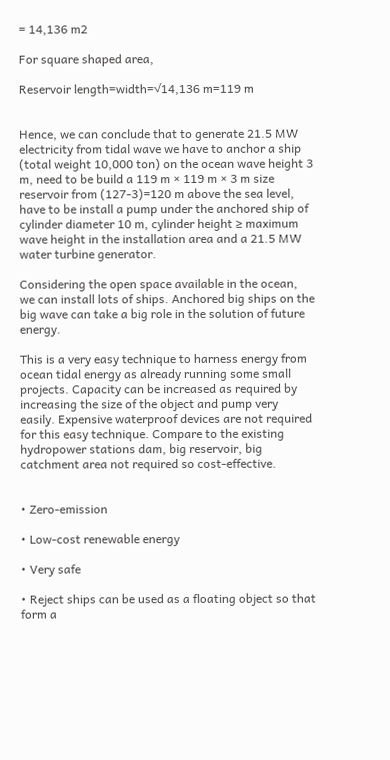= 14,136 m2

For square shaped area,

Reservoir length=width=√14,136 m=119 m


Hence, we can conclude that to generate 21.5 MW electricity from tidal wave we have to anchor a ship (total weight 10,000 ton) on the ocean wave height 3 m, need to be build a 119 m × 119 m × 3 m size reservoir from (127-3)=120 m above the sea level, have to be install a pump under the anchored ship of cylinder diameter 10 m, cylinder height ≥ maximum wave height in the installation area and a 21.5 MW water turbine generator.

Considering the open space available in the ocean, we can install lots of ships. Anchored big ships on the big wave can take a big role in the solution of future energy.

This is a very easy technique to harness energy from ocean tidal energy as already running some small projects. Capacity can be increased as required by increasing the size of the object and pump very easily. Expensive waterproof devices are not required for this easy technique. Compare to the existing hydropower stations dam, big reservoir, big catchment area not required so cost-effective.


• Zero-emission

• Low-cost renewable energy

• Very safe

• Reject ships can be used as a floating object so that form a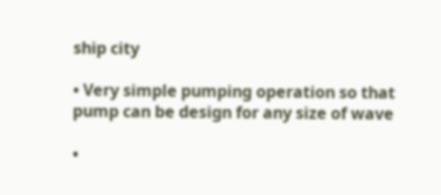ship city

• Very simple pumping operation so that pump can be design for any size of wave

•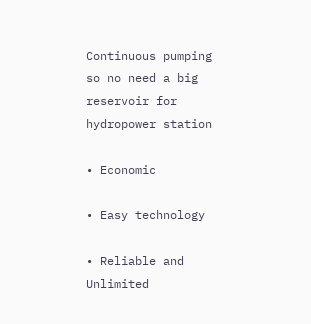Continuous pumping so no need a big reservoir for hydropower station

• Economic

• Easy technology

• Reliable and Unlimited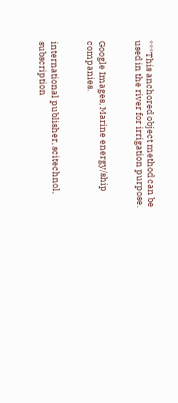***This anchored object method can be used in the river for irrigation purpose.


Google Images, Marine energy/ship companies.


international publisher, scitechnol, subscription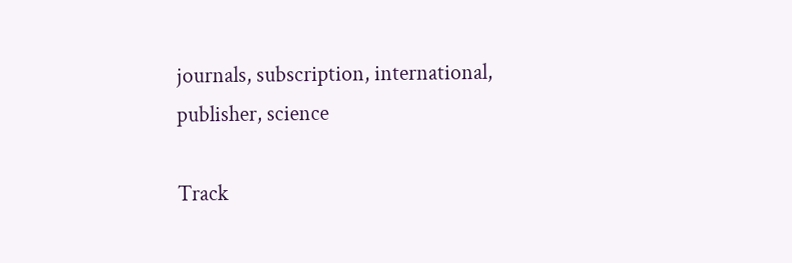journals, subscription, international, publisher, science

Track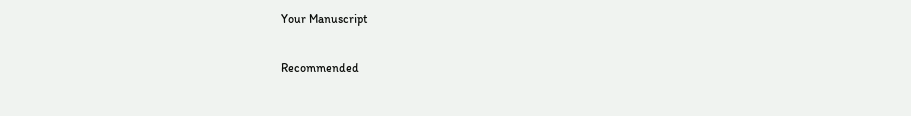Your Manuscript

Recommended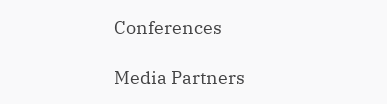Conferences

Media Partners